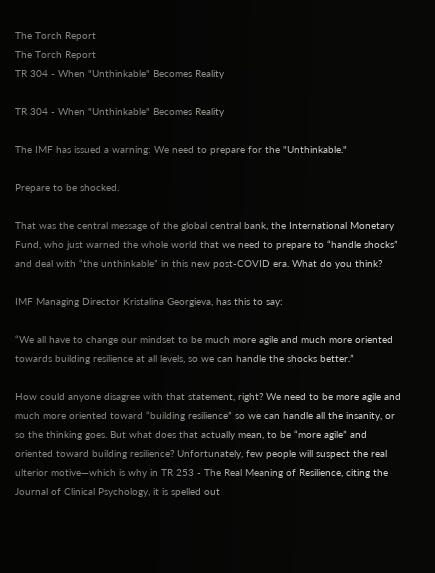The Torch Report
The Torch Report
TR 304 - When "Unthinkable" Becomes Reality

TR 304 - When "Unthinkable" Becomes Reality

The IMF has issued a warning: We need to prepare for the "Unthinkable."

Prepare to be shocked.

That was the central message of the global central bank, the International Monetary Fund, who just warned the whole world that we need to prepare to “handle shocks” and deal with “the unthinkable” in this new post-COVID era. What do you think?

IMF Managing Director Kristalina Georgieva, has this to say:

“We all have to change our mindset to be much more agile and much more oriented towards building resilience at all levels, so we can handle the shocks better.”

How could anyone disagree with that statement, right? We need to be more agile and much more oriented toward “building resilience” so we can handle all the insanity, or so the thinking goes. But what does that actually mean, to be “more agile” and oriented toward building resilience? Unfortunately, few people will suspect the real ulterior motive—which is why in TR 253 - The Real Meaning of Resilience, citing the Journal of Clinical Psychology, it is spelled out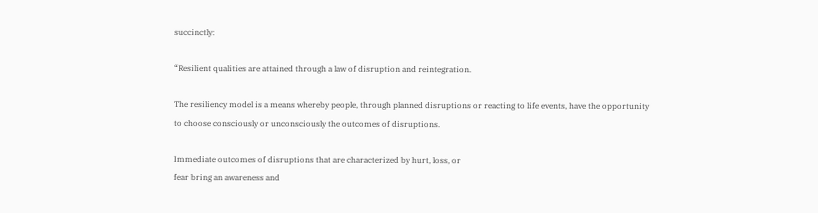succinctly:

“Resilient qualities are attained through a law of disruption and reintegration.

The resiliency model is a means whereby people, through planned disruptions or reacting to life events, have the opportunity to choose consciously or unconsciously the outcomes of disruptions.

Immediate outcomes of disruptions that are characterized by hurt, loss, or
fear bring an awareness and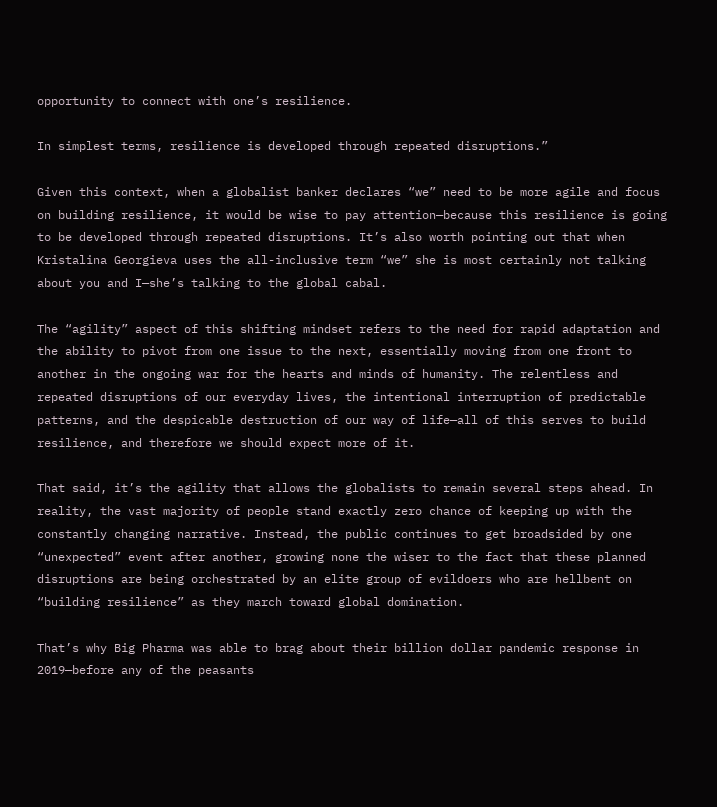opportunity to connect with one’s resilience.

In simplest terms, resilience is developed through repeated disruptions.”

Given this context, when a globalist banker declares “we” need to be more agile and focus on building resilience, it would be wise to pay attention—because this resilience is going to be developed through repeated disruptions. It’s also worth pointing out that when Kristalina Georgieva uses the all-inclusive term “we” she is most certainly not talking about you and I—she’s talking to the global cabal.

The “agility” aspect of this shifting mindset refers to the need for rapid adaptation and the ability to pivot from one issue to the next, essentially moving from one front to another in the ongoing war for the hearts and minds of humanity. The relentless and repeated disruptions of our everyday lives, the intentional interruption of predictable patterns, and the despicable destruction of our way of life—all of this serves to build resilience, and therefore we should expect more of it.

That said, it’s the agility that allows the globalists to remain several steps ahead. In reality, the vast majority of people stand exactly zero chance of keeping up with the constantly changing narrative. Instead, the public continues to get broadsided by one “unexpected” event after another, growing none the wiser to the fact that these planned disruptions are being orchestrated by an elite group of evildoers who are hellbent on “building resilience” as they march toward global domination.

That’s why Big Pharma was able to brag about their billion dollar pandemic response in 2019—before any of the peasants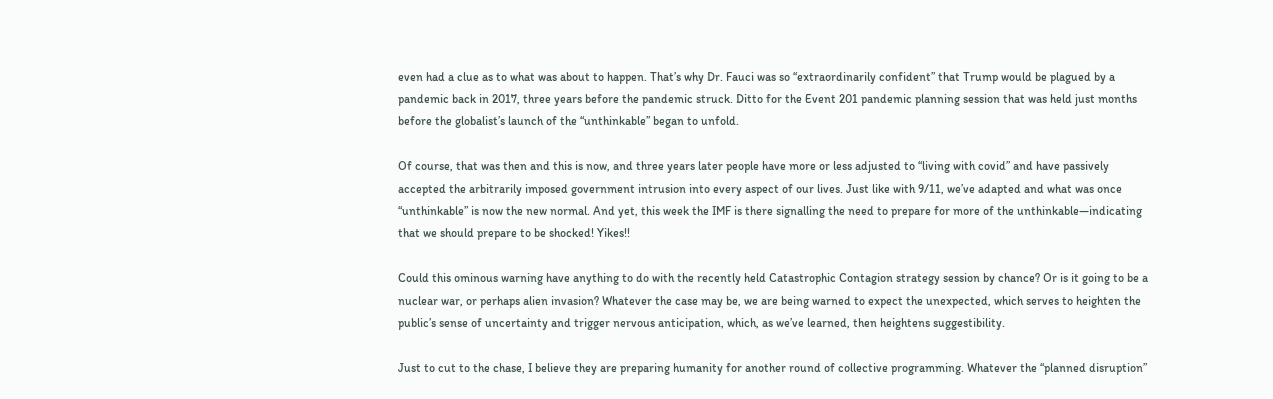even had a clue as to what was about to happen. That’s why Dr. Fauci was so “extraordinarily confident” that Trump would be plagued by a pandemic back in 2017, three years before the pandemic struck. Ditto for the Event 201 pandemic planning session that was held just months before the globalist’s launch of the “unthinkable” began to unfold.

Of course, that was then and this is now, and three years later people have more or less adjusted to “living with covid” and have passively accepted the arbitrarily imposed government intrusion into every aspect of our lives. Just like with 9/11, we’ve adapted and what was once “unthinkable” is now the new normal. And yet, this week the IMF is there signalling the need to prepare for more of the unthinkable—indicating that we should prepare to be shocked! Yikes!!

Could this ominous warning have anything to do with the recently held Catastrophic Contagion strategy session by chance? Or is it going to be a nuclear war, or perhaps alien invasion? Whatever the case may be, we are being warned to expect the unexpected, which serves to heighten the public’s sense of uncertainty and trigger nervous anticipation, which, as we’ve learned, then heightens suggestibility.

Just to cut to the chase, I believe they are preparing humanity for another round of collective programming. Whatever the “planned disruption”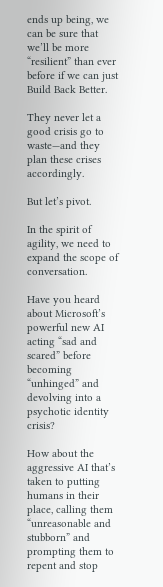ends up being, we can be sure that we’ll be more “resilient” than ever before if we can just Build Back Better.

They never let a good crisis go to waste—and they plan these crises accordingly.

But let’s pivot.

In the spirit of agility, we need to expand the scope of conversation.

Have you heard about Microsoft’s powerful new AI acting “sad and scared” before becoming “unhinged” and devolving into a psychotic identity crisis?

How about the aggressive AI that’s taken to putting humans in their place, calling them “unreasonable and stubborn” and prompting them to repent and stop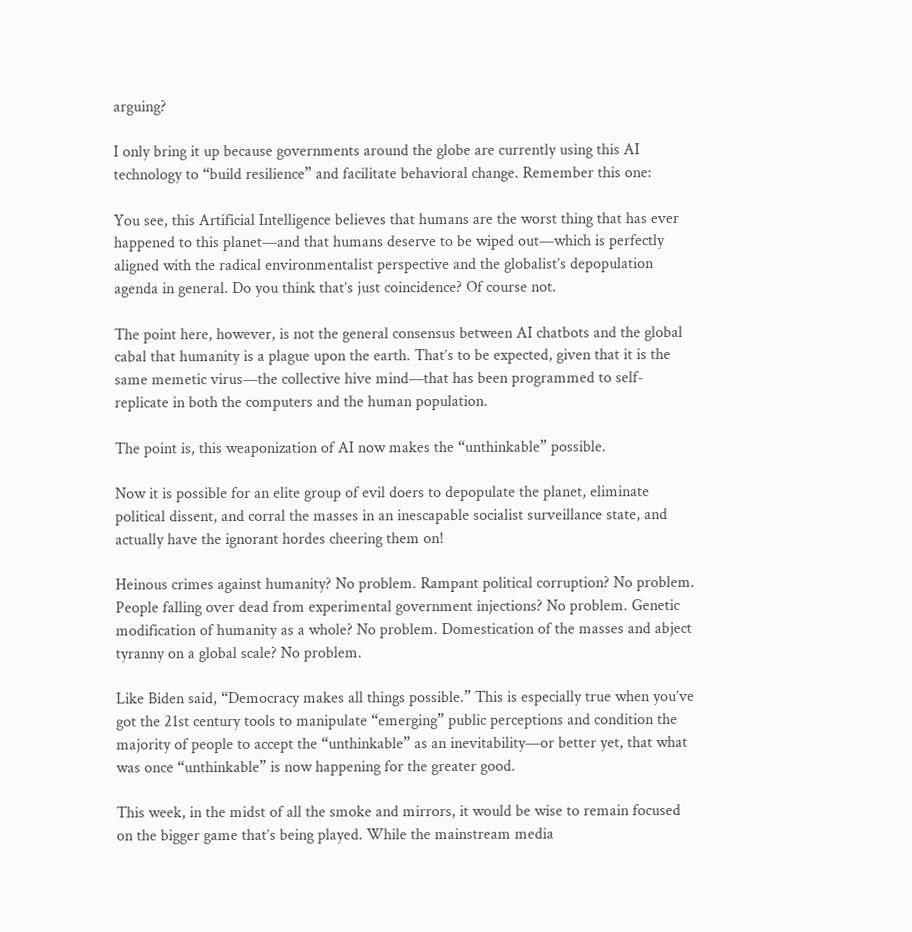arguing?

I only bring it up because governments around the globe are currently using this AI technology to “build resilience” and facilitate behavioral change. Remember this one:

You see, this Artificial Intelligence believes that humans are the worst thing that has ever happened to this planet—and that humans deserve to be wiped out—which is perfectly aligned with the radical environmentalist perspective and the globalist’s depopulation agenda in general. Do you think that’s just coincidence? Of course not.

The point here, however, is not the general consensus between AI chatbots and the global cabal that humanity is a plague upon the earth. That’s to be expected, given that it is the same memetic virus—the collective hive mind—that has been programmed to self-replicate in both the computers and the human population.

The point is, this weaponization of AI now makes the “unthinkable” possible.

Now it is possible for an elite group of evil doers to depopulate the planet, eliminate political dissent, and corral the masses in an inescapable socialist surveillance state, and actually have the ignorant hordes cheering them on!

Heinous crimes against humanity? No problem. Rampant political corruption? No problem. People falling over dead from experimental government injections? No problem. Genetic modification of humanity as a whole? No problem. Domestication of the masses and abject tyranny on a global scale? No problem.

Like Biden said, “Democracy makes all things possible.” This is especially true when you’ve got the 21st century tools to manipulate “emerging” public perceptions and condition the majority of people to accept the “unthinkable” as an inevitability—or better yet, that what was once “unthinkable” is now happening for the greater good.

This week, in the midst of all the smoke and mirrors, it would be wise to remain focused on the bigger game that’s being played. While the mainstream media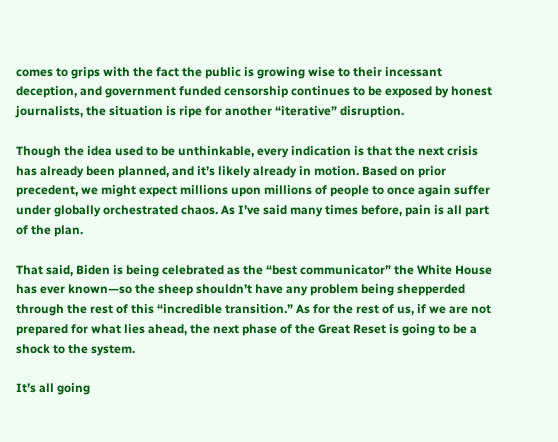comes to grips with the fact the public is growing wise to their incessant deception, and government funded censorship continues to be exposed by honest journalists, the situation is ripe for another “iterative” disruption.

Though the idea used to be unthinkable, every indication is that the next crisis has already been planned, and it’s likely already in motion. Based on prior precedent, we might expect millions upon millions of people to once again suffer under globally orchestrated chaos. As I’ve said many times before, pain is all part of the plan.

That said, Biden is being celebrated as the “best communicator” the White House has ever known—so the sheep shouldn’t have any problem being shepperded through the rest of this “incredible transition.” As for the rest of us, if we are not prepared for what lies ahead, the next phase of the Great Reset is going to be a shock to the system.

It’s all going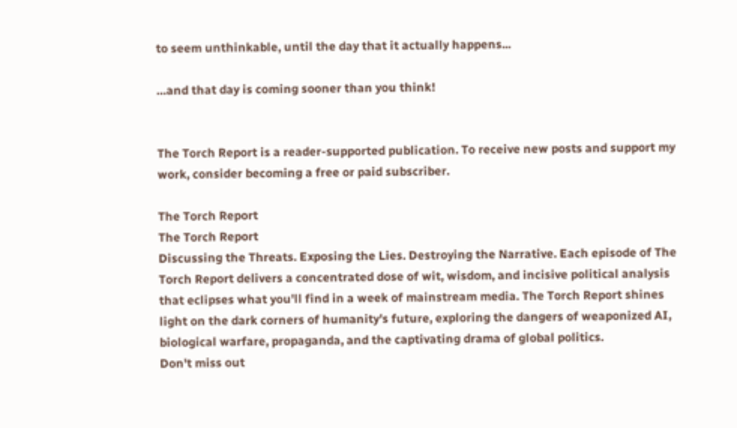to seem unthinkable, until the day that it actually happens...

…and that day is coming sooner than you think!


The Torch Report is a reader-supported publication. To receive new posts and support my work, consider becoming a free or paid subscriber.

The Torch Report
The Torch Report
Discussing the Threats. Exposing the Lies. Destroying the Narrative. Each episode of The Torch Report delivers a concentrated dose of wit, wisdom, and incisive political analysis that eclipses what you'll find in a week of mainstream media. The Torch Report shines light on the dark corners of humanity's future, exploring the dangers of weaponized AI, biological warfare, propaganda, and the captivating drama of global politics.
Don't miss out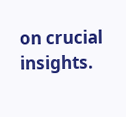on crucial insights.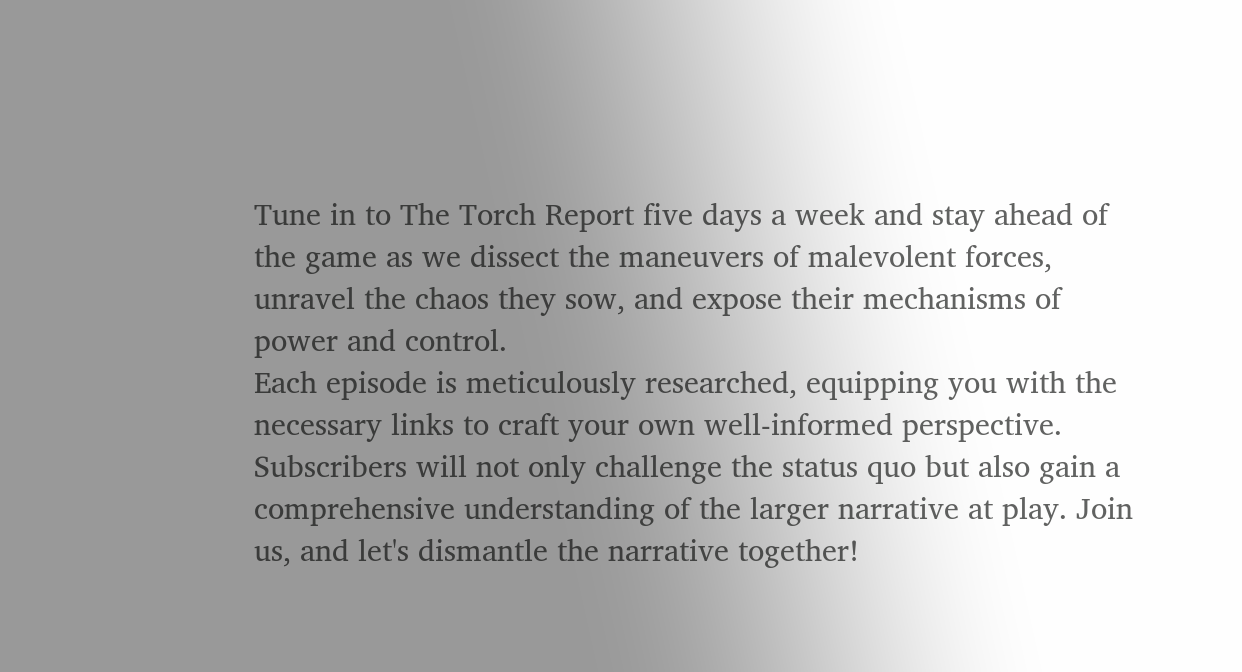Tune in to The Torch Report five days a week and stay ahead of the game as we dissect the maneuvers of malevolent forces, unravel the chaos they sow, and expose their mechanisms of power and control.
Each episode is meticulously researched, equipping you with the necessary links to craft your own well-informed perspective. Subscribers will not only challenge the status quo but also gain a comprehensive understanding of the larger narrative at play. Join us, and let's dismantle the narrative together!